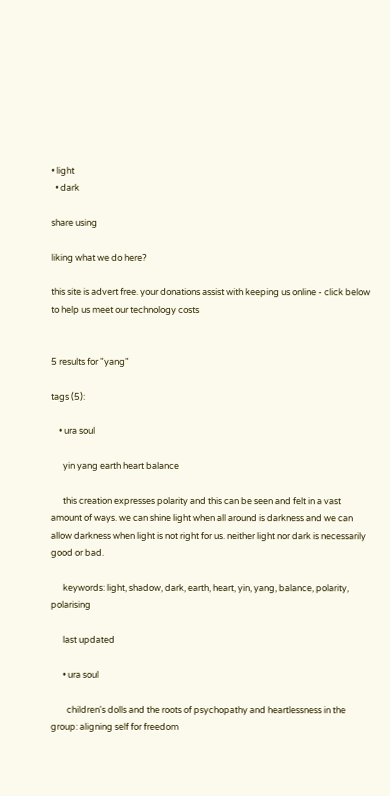• light
  • dark

share using

liking what we do here?

this site is advert free. your donations assist with keeping us online - click below to help us meet our technology costs


5 results for "yang"

tags (5):

    • ura soul

      yin yang earth heart balance

      this creation expresses polarity and this can be seen and felt in a vast amount of ways. we can shine light when all around is darkness and we can allow darkness when light is not right for us. neither light nor dark is necessarily good or bad.

      keywords: light, shadow, dark, earth, heart, yin, yang, balance, polarity, polarising

      last updated

      • ura soul

        children's dolls and the roots of psychopathy and heartlessness in the group: aligning self for freedom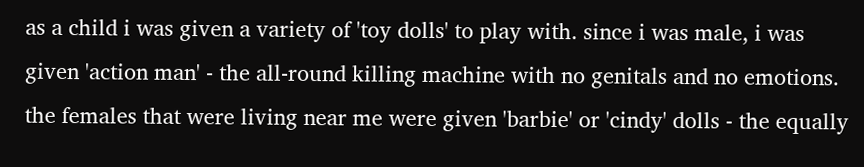as a child i was given a variety of 'toy dolls' to play with. since i was male, i was given 'action man' - the all-round killing machine with no genitals and no emotions. the females that were living near me were given 'barbie' or 'cindy' dolls - the equally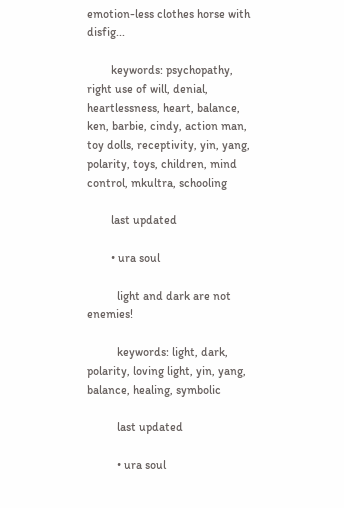emotion-less clothes horse with disfig...

        keywords: psychopathy, right use of will, denial, heartlessness, heart, balance, ken, barbie, cindy, action man, toy dolls, receptivity, yin, yang, polarity, toys, children, mind control, mkultra, schooling

        last updated

        • ura soul

          light and dark are not enemies!

          keywords: light, dark, polarity, loving light, yin, yang, balance, healing, symbolic

          last updated

          • ura soul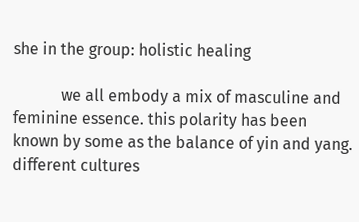she in the group: holistic healing

            we all embody a mix of masculine and feminine essence. this polarity has been known by some as the balance of yin and yang. different cultures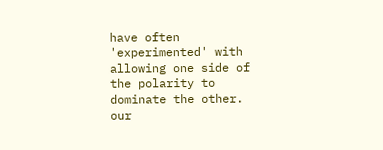have often 'experimented' with allowing one side of the polarity to dominate the other. our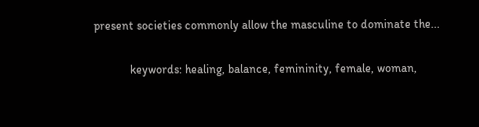present societies commonly allow the masculine to dominate the...

            keywords: healing, balance, femininity, female, woman,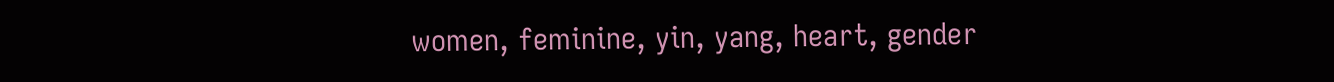women, feminine, yin, yang, heart, gender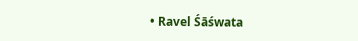• Ravel Śāśwata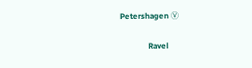Petershagen Ⓥ

              Ravel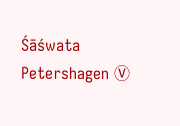Śāśwata Petershagen Ⓥ